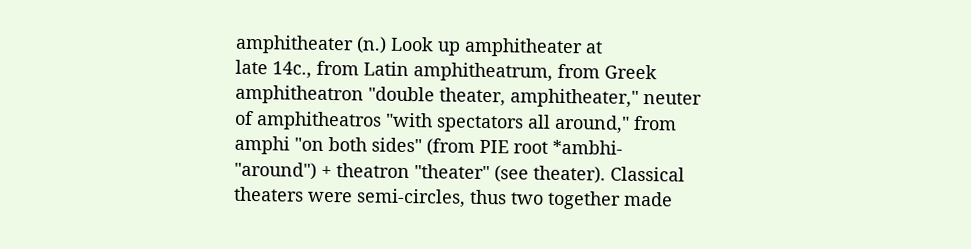amphitheater (n.) Look up amphitheater at
late 14c., from Latin amphitheatrum, from Greek amphitheatron "double theater, amphitheater," neuter of amphitheatros "with spectators all around," from amphi "on both sides" (from PIE root *ambhi- "around") + theatron "theater" (see theater). Classical theaters were semi-circles, thus two together made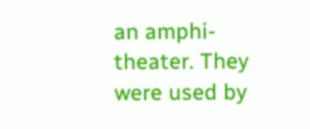an amphi-theater. They were used by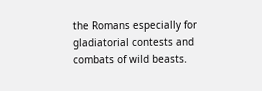the Romans especially for gladiatorial contests and combats of wild beasts.